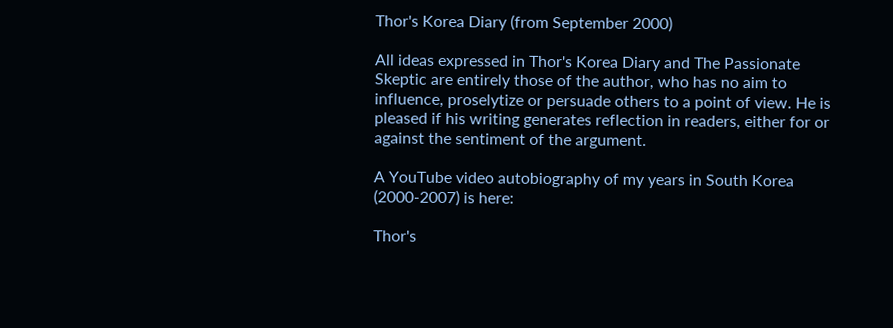Thor's Korea Diary (from September 2000)

All ideas expressed in Thor's Korea Diary and The Passionate Skeptic are entirely those of the author, who has no aim to influence, proselytize or persuade others to a point of view. He is pleased if his writing generates reflection in readers, either for or against the sentiment of the argument.

A YouTube video autobiography of my years in South Korea (2000-2007) is here:

Thor's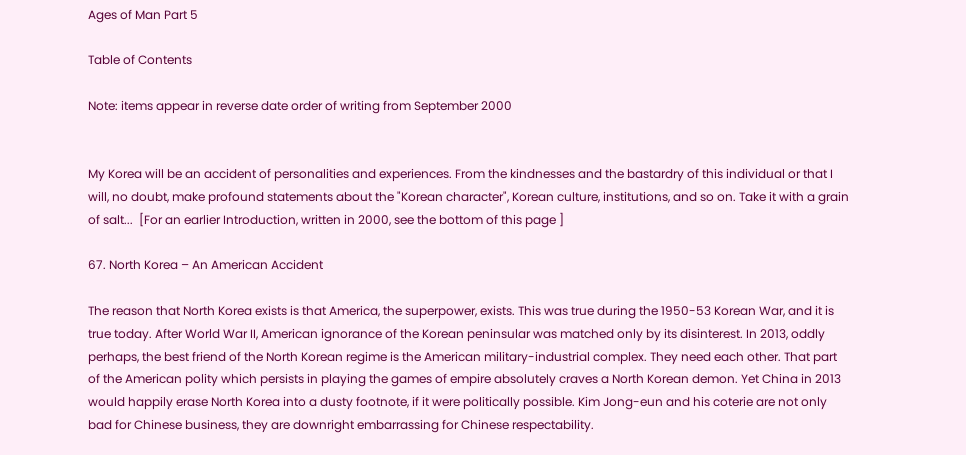Ages of Man Part 5

Table of Contents

Note: items appear in reverse date order of writing from September 2000


My Korea will be an accident of personalities and experiences. From the kindnesses and the bastardry of this individual or that I will, no doubt, make profound statements about the "Korean character", Korean culture, institutions, and so on. Take it with a grain of salt...  [For an earlier Introduction, written in 2000, see the bottom of this page ]

67. North Korea – An American Accident

The reason that North Korea exists is that America, the superpower, exists. This was true during the 1950-53 Korean War, and it is true today. After World War II, American ignorance of the Korean peninsular was matched only by its disinterest. In 2013, oddly perhaps, the best friend of the North Korean regime is the American military-industrial complex. They need each other. That part of the American polity which persists in playing the games of empire absolutely craves a North Korean demon. Yet China in 2013 would happily erase North Korea into a dusty footnote, if it were politically possible. Kim Jong-eun and his coterie are not only bad for Chinese business, they are downright embarrassing for Chinese respectability.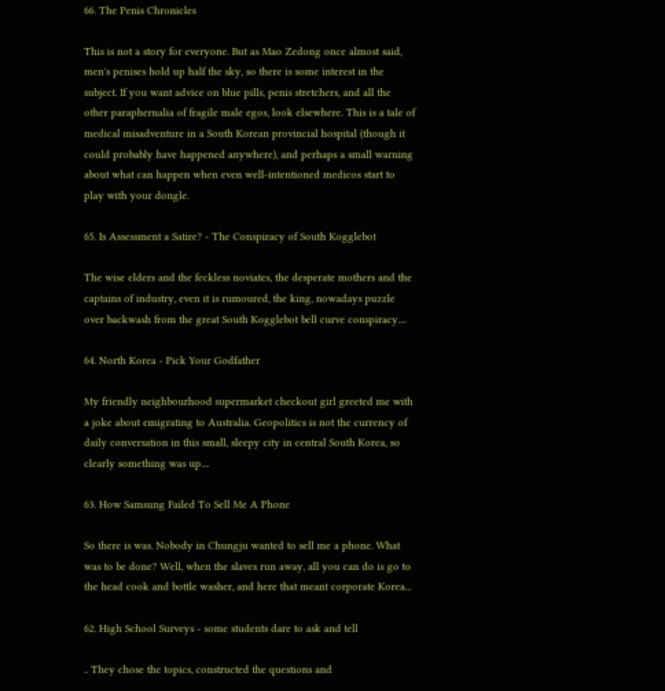66. The Penis Chronicles

This is not a story for everyone. But as Mao Zedong once almost said, men's penises hold up half the sky, so there is some interest in the subject. If you want advice on blue pills, penis stretchers, and all the other paraphernalia of fragile male egos, look elsewhere. This is a tale of medical misadventure in a South Korean provincial hospital (though it could probably have happened anywhere), and perhaps a small warning about what can happen when even well-intentioned medicos start to play with your dongle.

65. Is Assessment a Satire? - The Conspiracy of South Kogglebot

The wise elders and the feckless noviates, the desperate mothers and the captains of industry, even it is rumoured, the king, nowadays puzzle over backwash from the great South Kogglebot bell curve conspiracy....

64. North Korea - Pick Your Godfather

My friendly neighbourhood supermarket checkout girl greeted me with a joke about emigrating to Australia. Geopolitics is not the currency of daily conversation in this small, sleepy city in central South Korea, so clearly something was up....

63. How Samsung Failed To Sell Me A Phone

So there is was. Nobody in Chungju wanted to sell me a phone. What was to be done? Well, when the slaves run away, all you can do is go to the head cook and bottle washer, and here that meant corporate Korea...

62. High School Surveys - some students dare to ask and tell

.. They chose the topics, constructed the questions and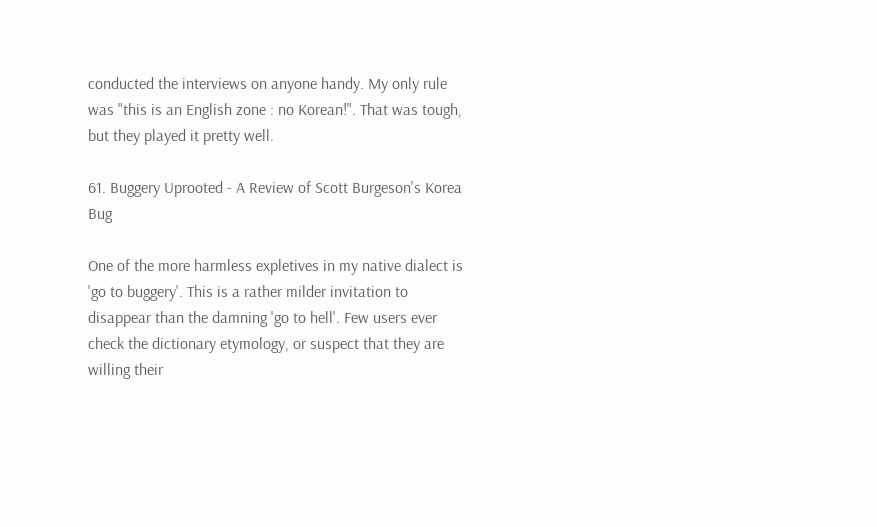conducted the interviews on anyone handy. My only rule was "this is an English zone : no Korean!". That was tough, but they played it pretty well.

61. Buggery Uprooted - A Review of Scott Burgeson's Korea Bug

One of the more harmless expletives in my native dialect is 'go to buggery'. This is a rather milder invitation to disappear than the damning 'go to hell'. Few users ever check the dictionary etymology, or suspect that they are willing their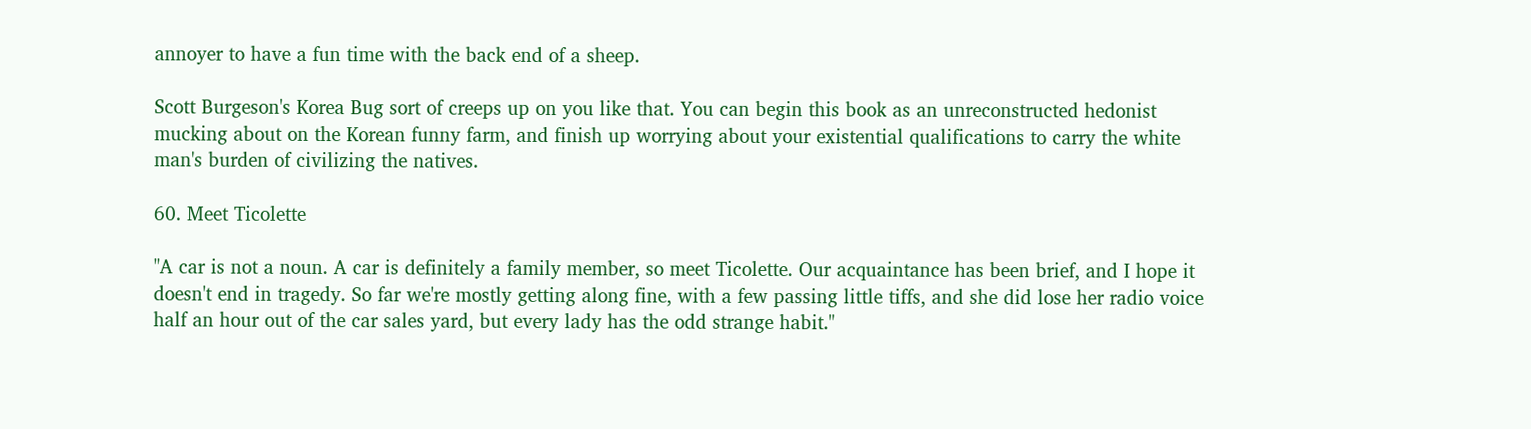annoyer to have a fun time with the back end of a sheep.

Scott Burgeson's Korea Bug sort of creeps up on you like that. You can begin this book as an unreconstructed hedonist mucking about on the Korean funny farm, and finish up worrying about your existential qualifications to carry the white man's burden of civilizing the natives.

60. Meet Ticolette

"A car is not a noun. A car is definitely a family member, so meet Ticolette. Our acquaintance has been brief, and I hope it doesn't end in tragedy. So far we're mostly getting along fine, with a few passing little tiffs, and she did lose her radio voice half an hour out of the car sales yard, but every lady has the odd strange habit."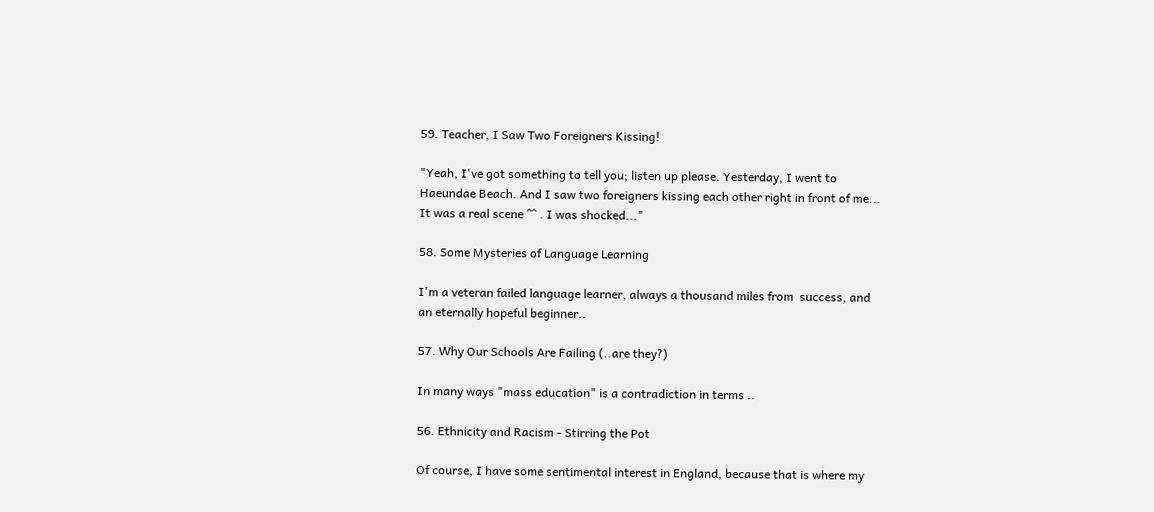59. Teacher, I Saw Two Foreigners Kissing!

"Yeah, I've got something to tell you; listen up please. Yesterday, I went to Haeundae Beach. And I saw two foreigners kissing each other right in front of me... It was a real scene ^^ . I was shocked..."

58. Some Mysteries of Language Learning

I'm a veteran failed language learner, always a thousand miles from  success, and an eternally hopeful beginner..

57. Why Our Schools Are Failing (..are they?)

In many ways "mass education" is a contradiction in terms ..

56. Ethnicity and Racism - Stirring the Pot

Of course, I have some sentimental interest in England, because that is where my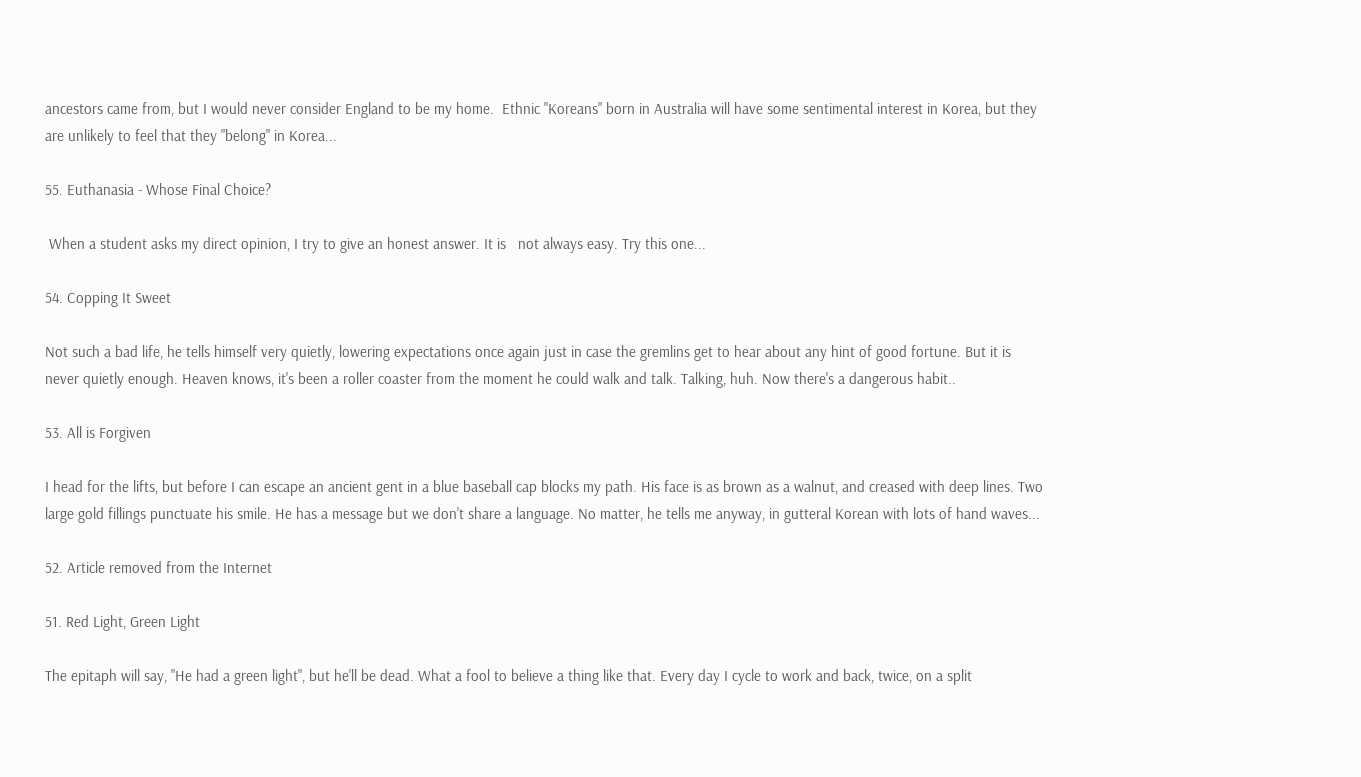ancestors came from, but I would never consider England to be my home.  Ethnic "Koreans" born in Australia will have some sentimental interest in Korea, but they are unlikely to feel that they "belong" in Korea...

55. Euthanasia - Whose Final Choice?

 When a student asks my direct opinion, I try to give an honest answer. It is   not always easy. Try this one...

54. Copping It Sweet

Not such a bad life, he tells himself very quietly, lowering expectations once again just in case the gremlins get to hear about any hint of good fortune. But it is never quietly enough. Heaven knows, it's been a roller coaster from the moment he could walk and talk. Talking, huh. Now there's a dangerous habit..

53. All is Forgiven

I head for the lifts, but before I can escape an ancient gent in a blue baseball cap blocks my path. His face is as brown as a walnut, and creased with deep lines. Two large gold fillings punctuate his smile. He has a message but we don't share a language. No matter, he tells me anyway, in gutteral Korean with lots of hand waves...

52. Article removed from the Internet

51. Red Light, Green Light

The epitaph will say, "He had a green light", but he'll be dead. What a fool to believe a thing like that. Every day I cycle to work and back, twice, on a split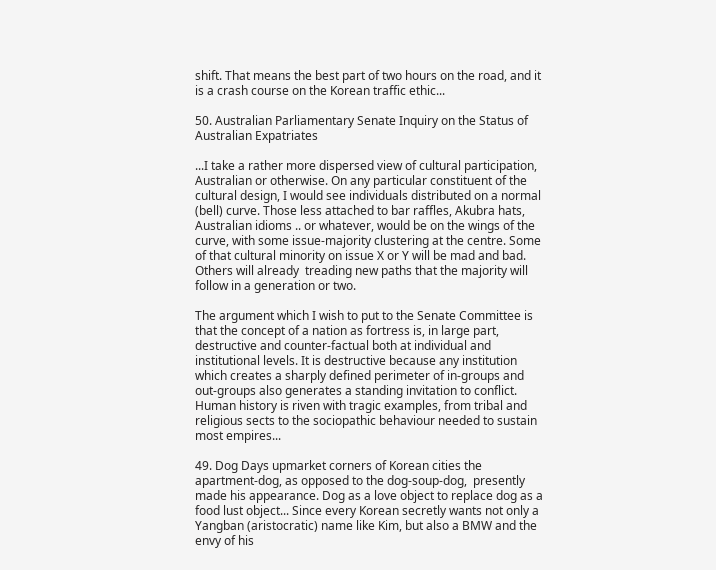shift. That means the best part of two hours on the road, and it is a crash course on the Korean traffic ethic...

50. Australian Parliamentary Senate Inquiry on the Status of Australian Expatriates

...I take a rather more dispersed view of cultural participation, Australian or otherwise. On any particular constituent of the cultural design, I would see individuals distributed on a normal (bell) curve. Those less attached to bar raffles, Akubra hats, Australian idioms .. or whatever, would be on the wings of the curve, with some issue-majority clustering at the centre. Some of that cultural minority on issue X or Y will be mad and bad. Others will already  treading new paths that the majority will follow in a generation or two.

The argument which I wish to put to the Senate Committee is that the concept of a nation as fortress is, in large part, destructive and counter-factual both at individual and institutional levels. It is destructive because any institution which creates a sharply defined perimeter of in-groups and out-groups also generates a standing invitation to conflict. Human history is riven with tragic examples, from tribal and religious sects to the sociopathic behaviour needed to sustain most empires...

49. Dog Days upmarket corners of Korean cities the apartment-dog, as opposed to the dog-soup-dog,  presently made his appearance. Dog as a love object to replace dog as a food lust object... Since every Korean secretly wants not only a Yangban (aristocratic) name like Kim, but also a BMW and the envy of his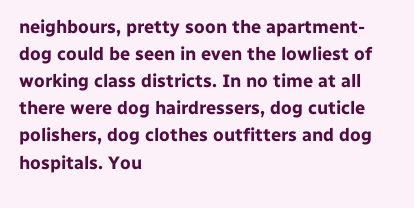neighbours, pretty soon the apartment-dog could be seen in even the lowliest of working class districts. In no time at all there were dog hairdressers, dog cuticle polishers, dog clothes outfitters and dog hospitals. You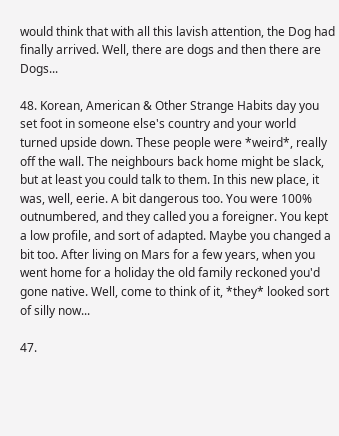would think that with all this lavish attention, the Dog had finally arrived. Well, there are dogs and then there are Dogs...

48. Korean, American & Other Strange Habits day you set foot in someone else's country and your world turned upside down. These people were *weird*, really off the wall. The neighbours back home might be slack, but at least you could talk to them. In this new place, it was, well, eerie. A bit dangerous too. You were 100% outnumbered, and they called you a foreigner. You kept a low profile, and sort of adapted. Maybe you changed a bit too. After living on Mars for a few years, when you went home for a holiday the old family reckoned you'd gone native. Well, come to think of it, *they* looked sort of silly now...

47.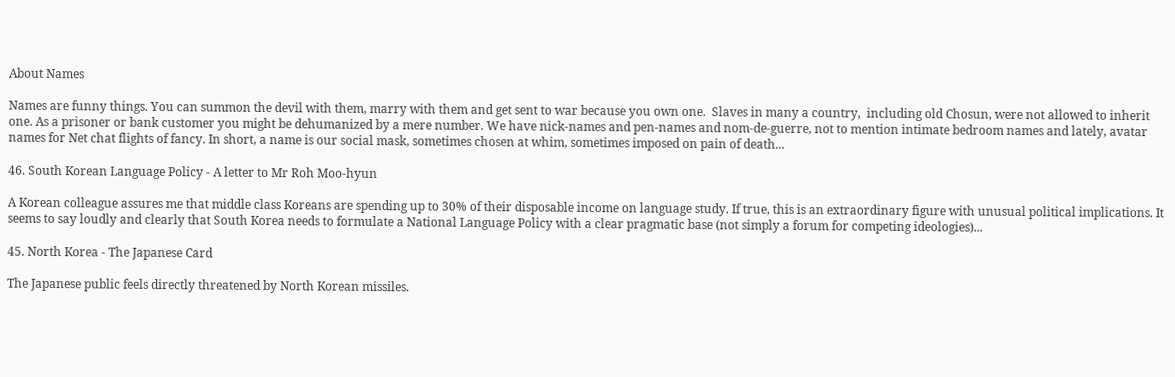About Names

Names are funny things. You can summon the devil with them, marry with them and get sent to war because you own one.  Slaves in many a country,  including old Chosun, were not allowed to inherit one. As a prisoner or bank customer you might be dehumanized by a mere number. We have nick-names and pen-names and nom-de-guerre, not to mention intimate bedroom names and lately, avatar names for Net chat flights of fancy. In short, a name is our social mask, sometimes chosen at whim, sometimes imposed on pain of death...

46. South Korean Language Policy - A letter to Mr Roh Moo-hyun

A Korean colleague assures me that middle class Koreans are spending up to 30% of their disposable income on language study. If true, this is an extraordinary figure with unusual political implications. It seems to say loudly and clearly that South Korea needs to formulate a National Language Policy with a clear pragmatic base (not simply a forum for competing ideologies)...

45. North Korea - The Japanese Card

The Japanese public feels directly threatened by North Korean missiles.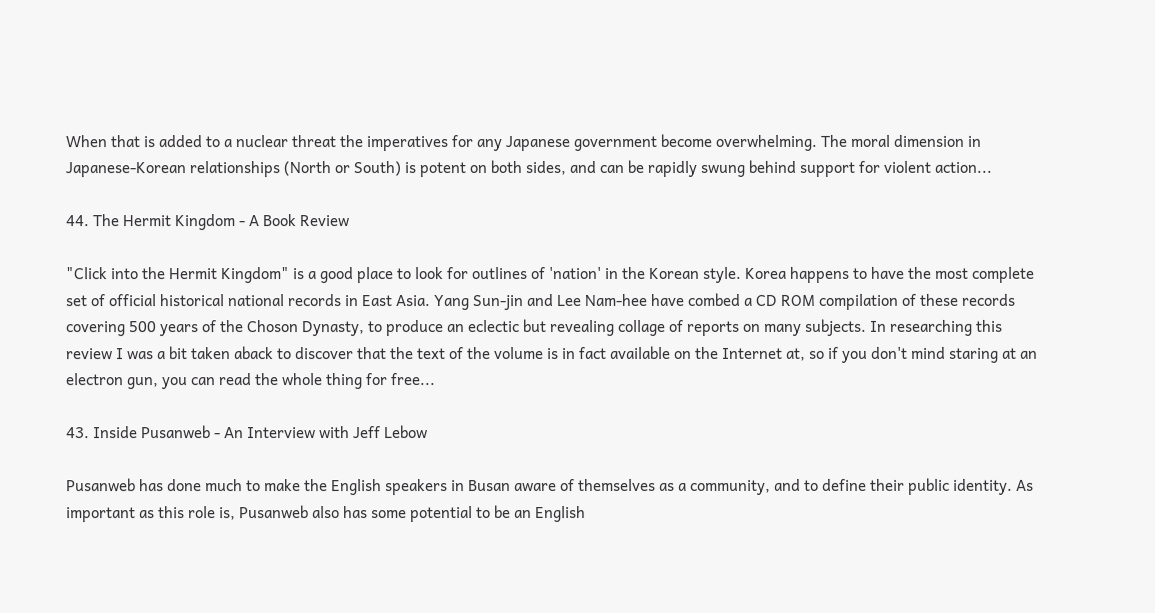When that is added to a nuclear threat the imperatives for any Japanese government become overwhelming. The moral dimension in Japanese-Korean relationships (North or South) is potent on both sides, and can be rapidly swung behind support for violent action...

44. The Hermit Kingdom - A Book Review

"Click into the Hermit Kingdom" is a good place to look for outlines of 'nation' in the Korean style. Korea happens to have the most complete set of official historical national records in East Asia. Yang Sun-jin and Lee Nam-hee have combed a CD ROM compilation of these records covering 500 years of the Choson Dynasty, to produce an eclectic but revealing collage of reports on many subjects. In researching this review I was a bit taken aback to discover that the text of the volume is in fact available on the Internet at, so if you don't mind staring at an electron gun, you can read the whole thing for free...

43. Inside Pusanweb - An Interview with Jeff Lebow

Pusanweb has done much to make the English speakers in Busan aware of themselves as a community, and to define their public identity. As important as this role is, Pusanweb also has some potential to be an English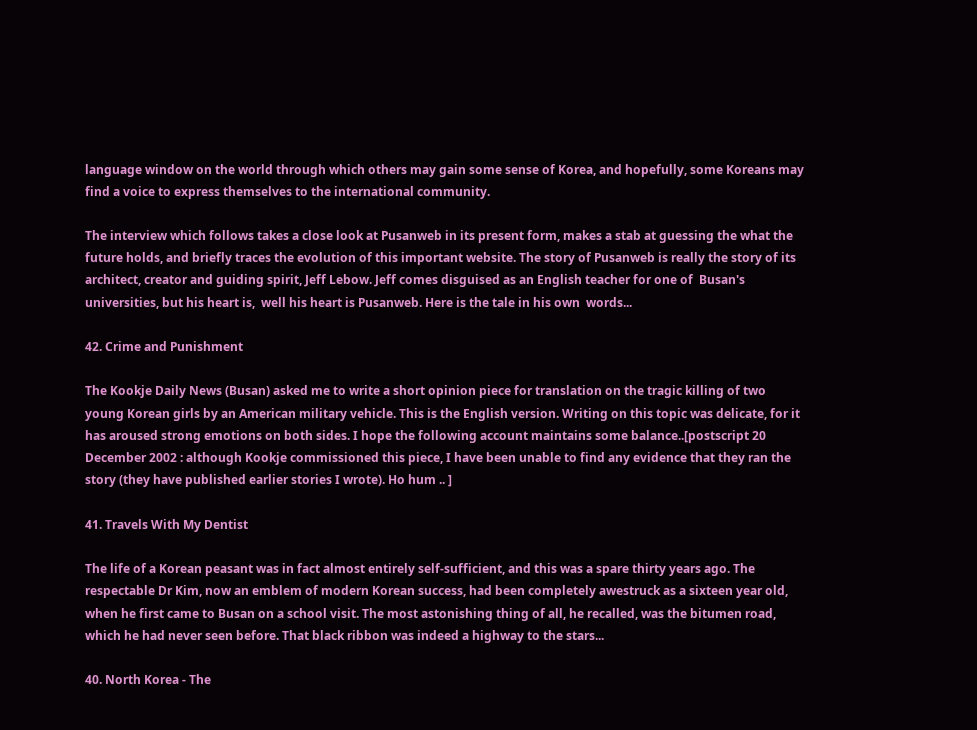language window on the world through which others may gain some sense of Korea, and hopefully, some Koreans may find a voice to express themselves to the international community.

The interview which follows takes a close look at Pusanweb in its present form, makes a stab at guessing the what the future holds, and briefly traces the evolution of this important website. The story of Pusanweb is really the story of its architect, creator and guiding spirit, Jeff Lebow. Jeff comes disguised as an English teacher for one of  Busan's universities, but his heart is,  well his heart is Pusanweb. Here is the tale in his own  words...

42. Crime and Punishment

The Kookje Daily News (Busan) asked me to write a short opinion piece for translation on the tragic killing of two young Korean girls by an American military vehicle. This is the English version. Writing on this topic was delicate, for it has aroused strong emotions on both sides. I hope the following account maintains some balance..[postscript 20 December 2002 : although Kookje commissioned this piece, I have been unable to find any evidence that they ran the story (they have published earlier stories I wrote). Ho hum .. ]

41. Travels With My Dentist

The life of a Korean peasant was in fact almost entirely self-sufficient, and this was a spare thirty years ago. The respectable Dr Kim, now an emblem of modern Korean success, had been completely awestruck as a sixteen year old, when he first came to Busan on a school visit. The most astonishing thing of all, he recalled, was the bitumen road, which he had never seen before. That black ribbon was indeed a highway to the stars...

40. North Korea - The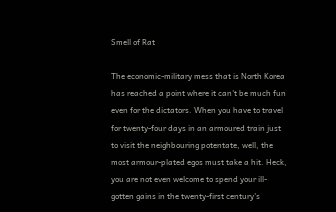Smell of Rat

The economic-military mess that is North Korea has reached a point where it can't be much fun even for the dictators. When you have to travel for twenty-four days in an armoured train just to visit the neighbouring potentate, well, the most armour-plated egos must take a hit. Heck, you are not even welcome to spend your ill-gotten gains in the twenty-first century's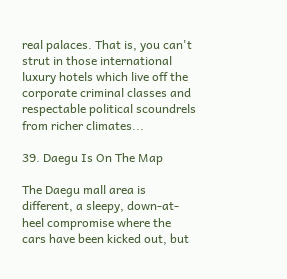real palaces. That is, you can't strut in those international luxury hotels which live off the corporate criminal classes and respectable political scoundrels from richer climates...

39. Daegu Is On The Map

The Daegu mall area is different, a sleepy, down-at-heel compromise where the cars have been kicked out, but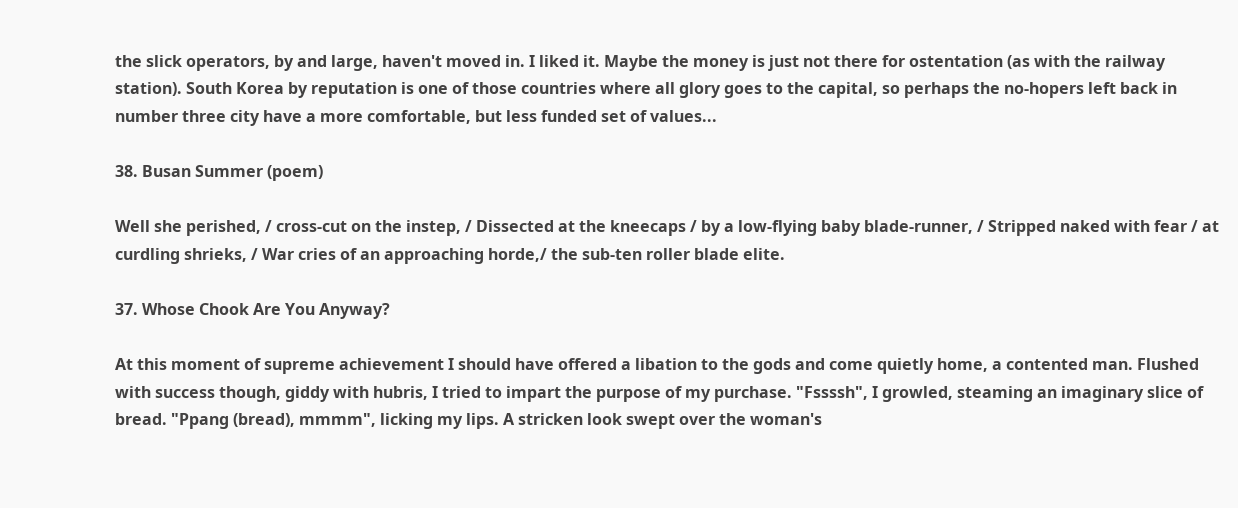the slick operators, by and large, haven't moved in. I liked it. Maybe the money is just not there for ostentation (as with the railway station). South Korea by reputation is one of those countries where all glory goes to the capital, so perhaps the no-hopers left back in number three city have a more comfortable, but less funded set of values...

38. Busan Summer (poem)

Well she perished, / cross-cut on the instep, / Dissected at the kneecaps / by a low-flying baby blade-runner, / Stripped naked with fear / at curdling shrieks, / War cries of an approaching horde,/ the sub-ten roller blade elite.

37. Whose Chook Are You Anyway?

At this moment of supreme achievement I should have offered a libation to the gods and come quietly home, a contented man. Flushed with success though, giddy with hubris, I tried to impart the purpose of my purchase. "Fssssh", I growled, steaming an imaginary slice of bread. "Ppang (bread), mmmm", licking my lips. A stricken look swept over the woman's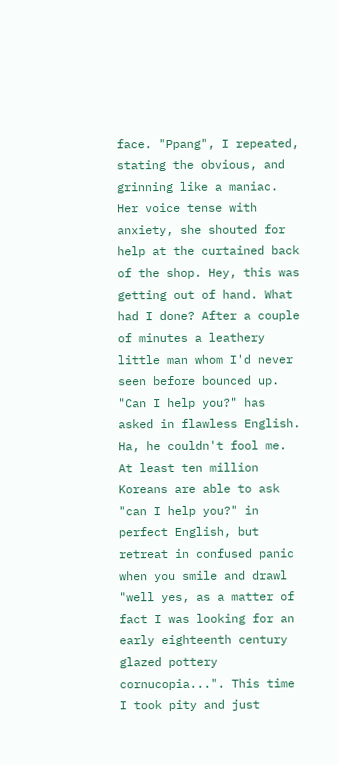face. "Ppang", I repeated, stating the obvious, and grinning like a maniac. Her voice tense with anxiety, she shouted for help at the curtained back of the shop. Hey, this was getting out of hand. What had I done? After a couple of minutes a leathery little man whom I'd never seen before bounced up. "Can I help you?" has asked in flawless English. Ha, he couldn't fool me. At least ten million Koreans are able to ask "can I help you?" in perfect English, but retreat in confused panic when you smile and drawl "well yes, as a matter of fact I was looking for an early eighteenth century glazed pottery cornucopia...". This time I took pity and just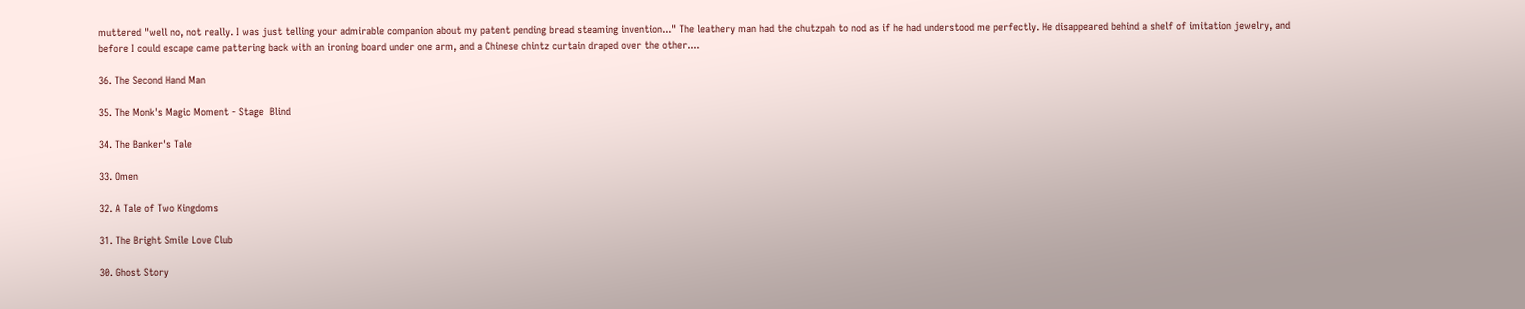muttered "well no, not really. I was just telling your admirable companion about my patent pending bread steaming invention..." The leathery man had the chutzpah to nod as if he had understood me perfectly. He disappeared behind a shelf of imitation jewelry, and before I could escape came pattering back with an ironing board under one arm, and a Chinese chintz curtain draped over the other....

36. The Second Hand Man

35. The Monk's Magic Moment - Stage  Blind

34. The Banker's Tale

33. Omen

32. A Tale of Two Kingdoms

31. The Bright Smile Love Club

30. Ghost Story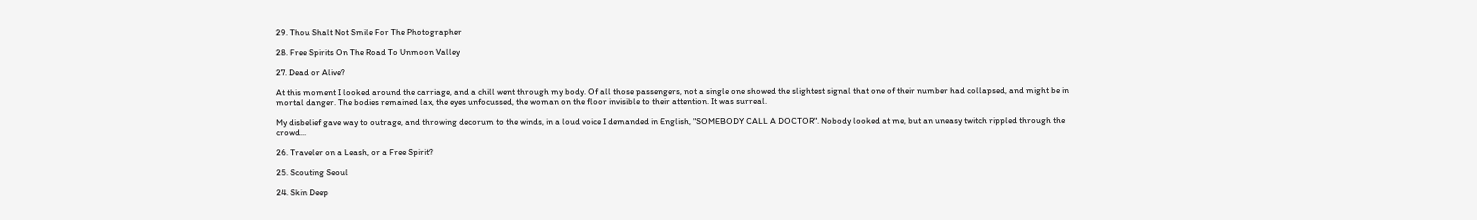29. Thou Shalt Not Smile For The Photographer

28. Free Spirits On The Road To Unmoon Valley

27. Dead or Alive?

At this moment I looked around the carriage, and a chill went through my body. Of all those passengers, not a single one showed the slightest signal that one of their number had collapsed, and might be in mortal danger. The bodies remained lax, the eyes unfocussed, the woman on the floor invisible to their attention. It was surreal.

My disbelief gave way to outrage, and throwing decorum to the winds, in a loud voice I demanded in English, "SOMEBODY CALL A DOCTOR". Nobody looked at me, but an uneasy twitch rippled through the crowd...

26. Traveler on a Leash, or a Free Spirit?

25. Scouting Seoul

24. Skin Deep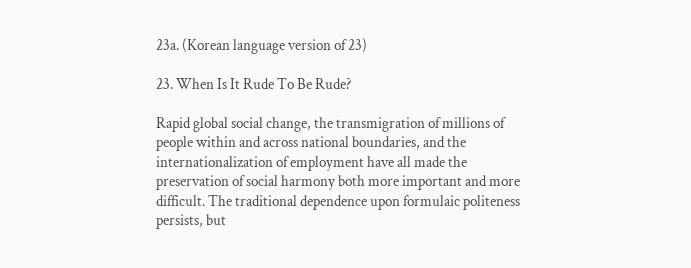23a. (Korean language version of 23)

23. When Is It Rude To Be Rude?

Rapid global social change, the transmigration of millions of people within and across national boundaries, and the internationalization of employment have all made the preservation of social harmony both more important and more difficult. The traditional dependence upon formulaic politeness persists, but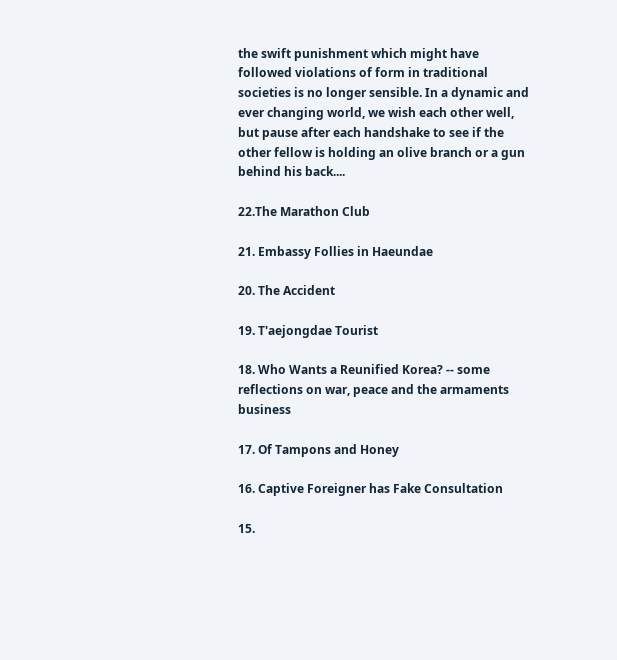the swift punishment which might have followed violations of form in traditional societies is no longer sensible. In a dynamic and ever changing world, we wish each other well, but pause after each handshake to see if the other fellow is holding an olive branch or a gun behind his back....

22.The Marathon Club

21. Embassy Follies in Haeundae

20. The Accident

19. T'aejongdae Tourist

18. Who Wants a Reunified Korea? -- some reflections on war, peace and the armaments business

17. Of Tampons and Honey

16. Captive Foreigner has Fake Consultation

15.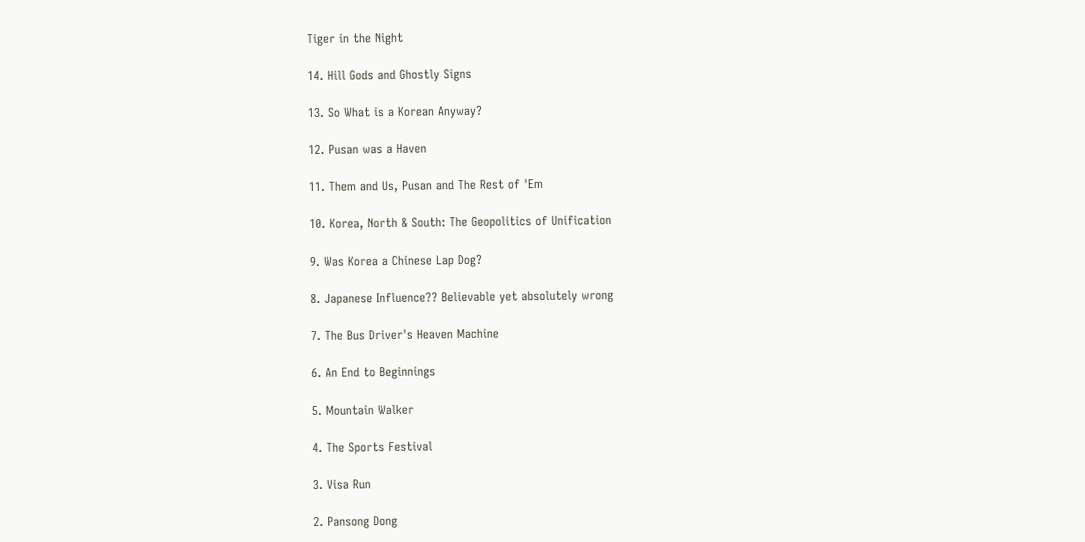Tiger in the Night

14. Hill Gods and Ghostly Signs

13. So What is a Korean Anyway?

12. Pusan was a Haven

11. Them and Us, Pusan and The Rest of 'Em

10. Korea, North & South: The Geopolitics of Unification

9. Was Korea a Chinese Lap Dog?

8. Japanese Influence?? Believable yet absolutely wrong

7. The Bus Driver's Heaven Machine

6. An End to Beginnings

5. Mountain Walker

4. The Sports Festival

3. Visa Run

2. Pansong Dong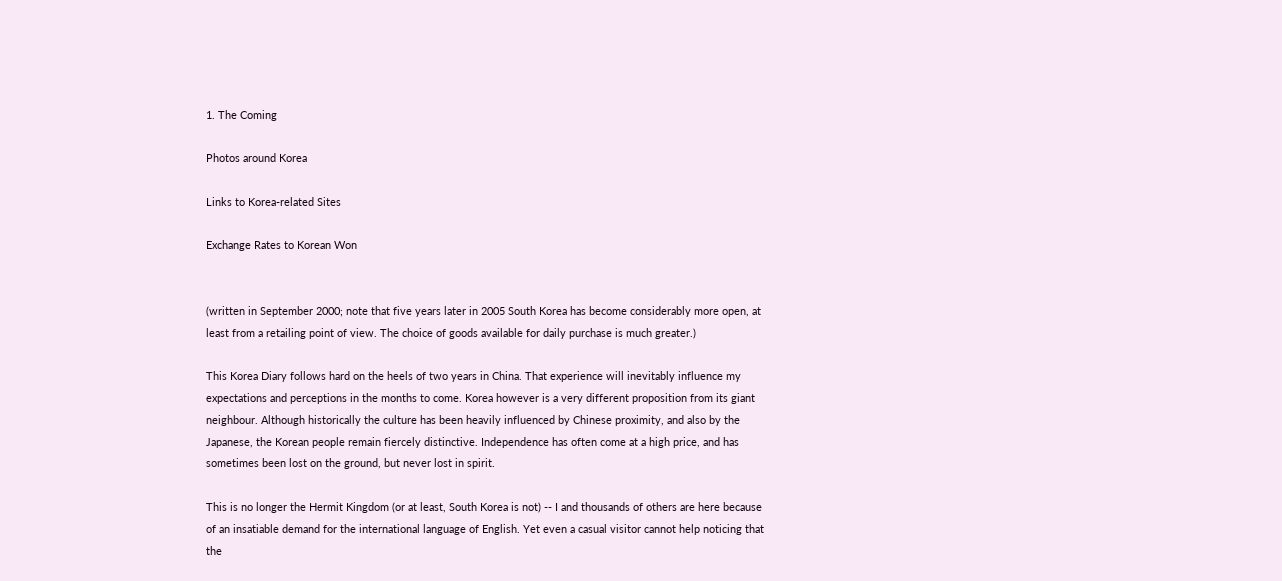1. The Coming

Photos around Korea

Links to Korea-related Sites

Exchange Rates to Korean Won


(written in September 2000; note that five years later in 2005 South Korea has become considerably more open, at least from a retailing point of view. The choice of goods available for daily purchase is much greater.)

This Korea Diary follows hard on the heels of two years in China. That experience will inevitably influence my expectations and perceptions in the months to come. Korea however is a very different proposition from its giant neighbour. Although historically the culture has been heavily influenced by Chinese proximity, and also by the Japanese, the Korean people remain fiercely distinctive. Independence has often come at a high price, and has sometimes been lost on the ground, but never lost in spirit.

This is no longer the Hermit Kingdom (or at least, South Korea is not) -- I and thousands of others are here because of an insatiable demand for the international language of English. Yet even a casual visitor cannot help noticing that the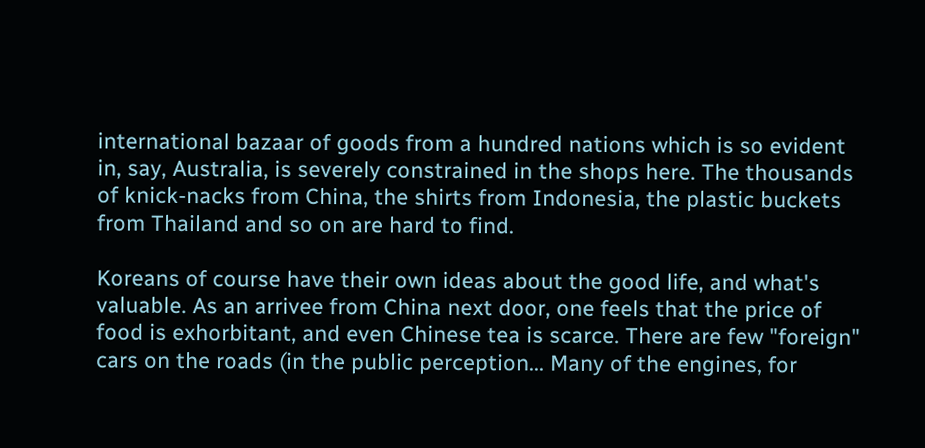international bazaar of goods from a hundred nations which is so evident in, say, Australia, is severely constrained in the shops here. The thousands of knick-nacks from China, the shirts from Indonesia, the plastic buckets from Thailand and so on are hard to find.

Koreans of course have their own ideas about the good life, and what's valuable. As an arrivee from China next door, one feels that the price of food is exhorbitant, and even Chinese tea is scarce. There are few "foreign" cars on the roads (in the public perception... Many of the engines, for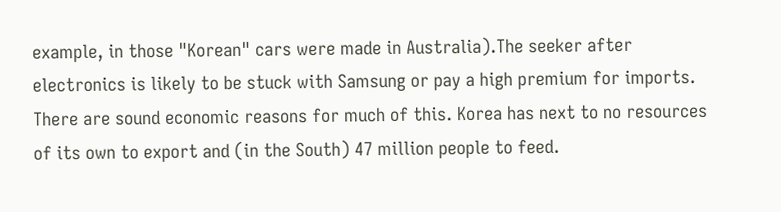example, in those "Korean" cars were made in Australia).The seeker after electronics is likely to be stuck with Samsung or pay a high premium for imports. There are sound economic reasons for much of this. Korea has next to no resources of its own to export and (in the South) 47 million people to feed.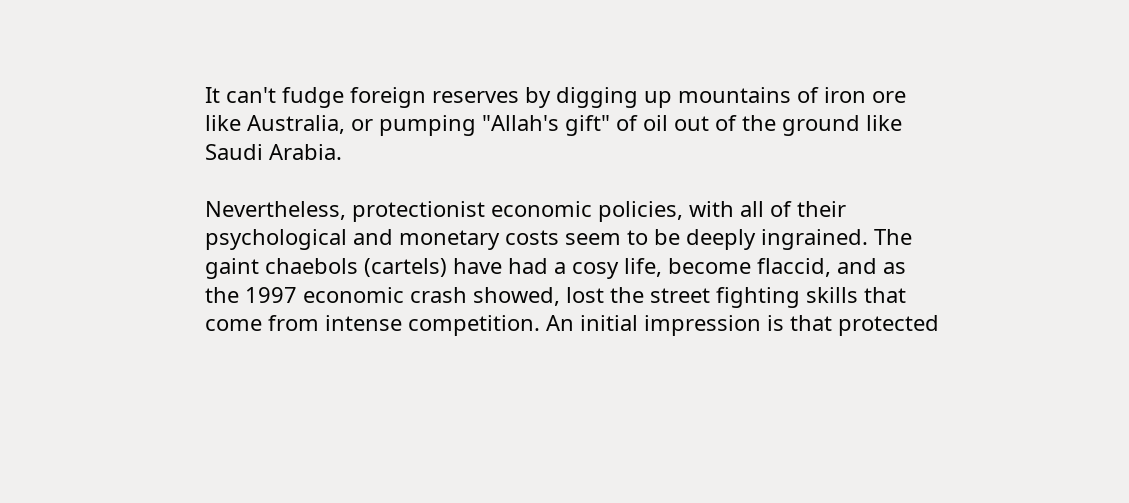It can't fudge foreign reserves by digging up mountains of iron ore like Australia, or pumping "Allah's gift" of oil out of the ground like Saudi Arabia.

Nevertheless, protectionist economic policies, with all of their psychological and monetary costs seem to be deeply ingrained. The gaint chaebols (cartels) have had a cosy life, become flaccid, and as the 1997 economic crash showed, lost the street fighting skills that come from intense competition. An initial impression is that protected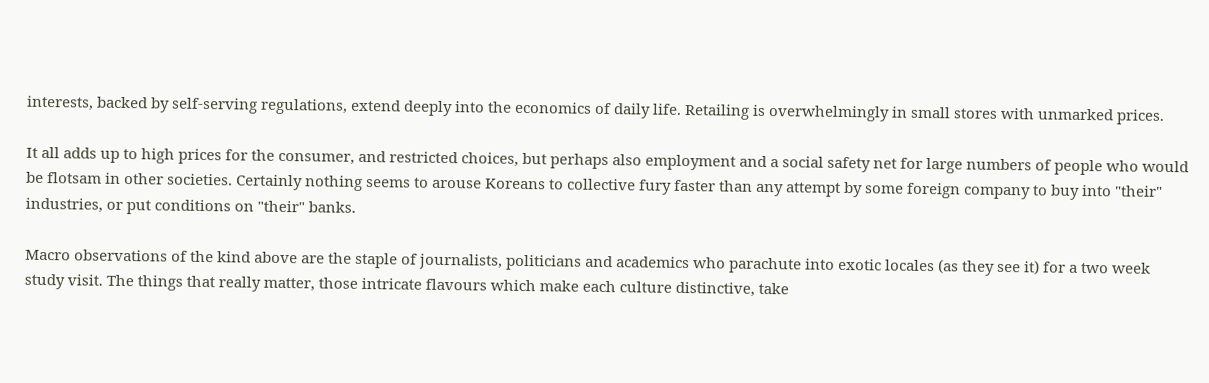interests, backed by self-serving regulations, extend deeply into the economics of daily life. Retailing is overwhelmingly in small stores with unmarked prices.

It all adds up to high prices for the consumer, and restricted choices, but perhaps also employment and a social safety net for large numbers of people who would be flotsam in other societies. Certainly nothing seems to arouse Koreans to collective fury faster than any attempt by some foreign company to buy into "their" industries, or put conditions on "their" banks.

Macro observations of the kind above are the staple of journalists, politicians and academics who parachute into exotic locales (as they see it) for a two week study visit. The things that really matter, those intricate flavours which make each culture distinctive, take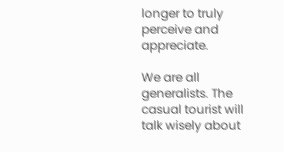longer to truly perceive and appreciate.

We are all generalists. The casual tourist will talk wisely about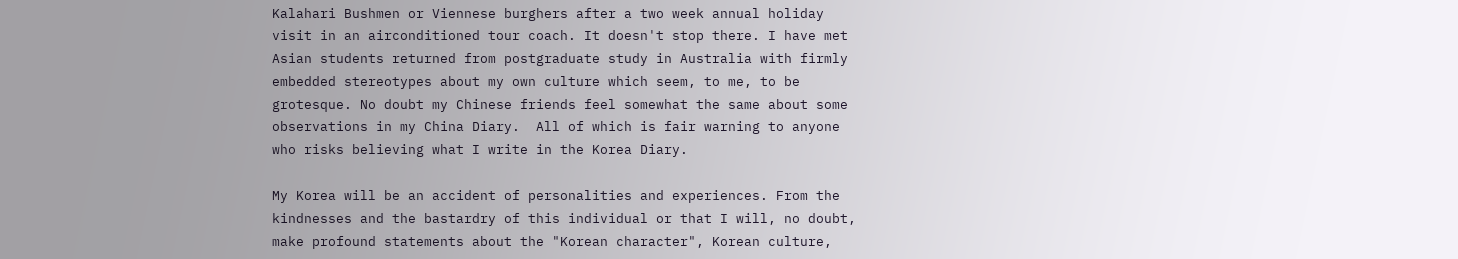Kalahari Bushmen or Viennese burghers after a two week annual holiday visit in an airconditioned tour coach. It doesn't stop there. I have met Asian students returned from postgraduate study in Australia with firmly embedded stereotypes about my own culture which seem, to me, to be grotesque. No doubt my Chinese friends feel somewhat the same about some observations in my China Diary.  All of which is fair warning to anyone who risks believing what I write in the Korea Diary.

My Korea will be an accident of personalities and experiences. From the kindnesses and the bastardry of this individual or that I will, no doubt, make profound statements about the "Korean character", Korean culture,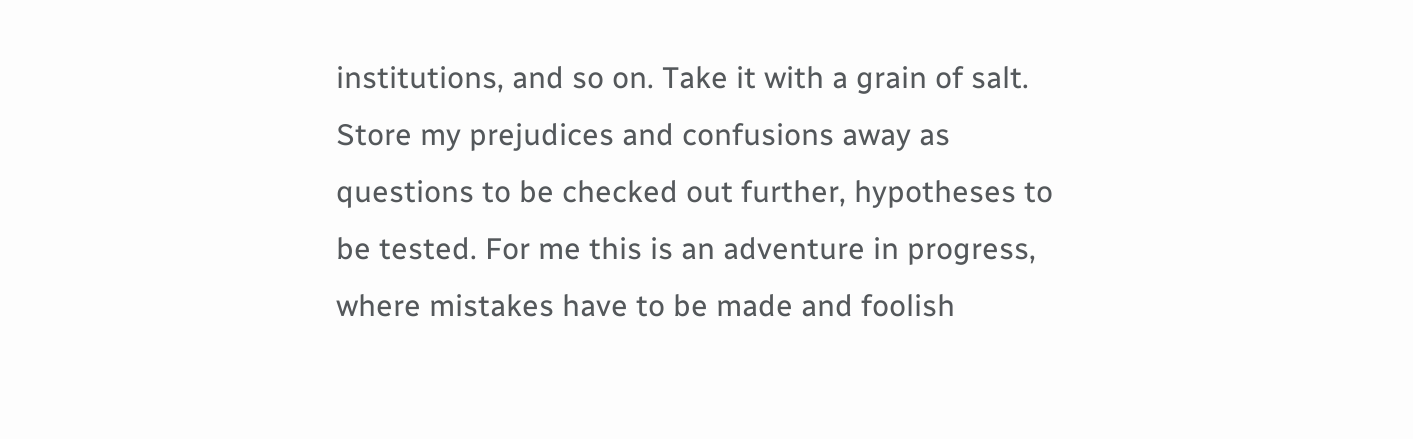institutions, and so on. Take it with a grain of salt. Store my prejudices and confusions away as questions to be checked out further, hypotheses to be tested. For me this is an adventure in progress, where mistakes have to be made and foolish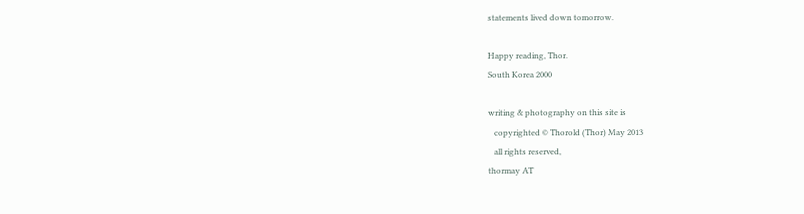statements lived down tomorrow.

Happy reading, Thor.
South Korea 2000

writing & photography on this site is
   copyrighted © Thorold (Thor) May 2013
   all rights reserved,
thormay AT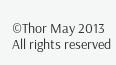©Thor May 2013  All rights reserved